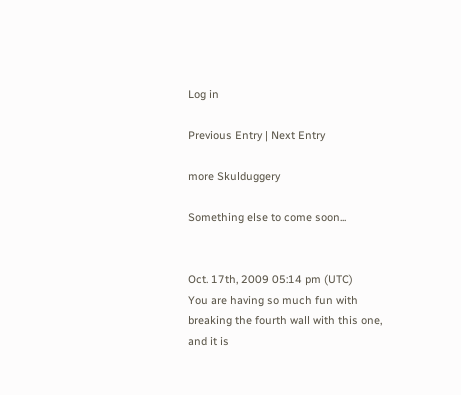Log in

Previous Entry | Next Entry

more Skulduggery

Something else to come soon...


Oct. 17th, 2009 05:14 pm (UTC)
You are having so much fun with breaking the fourth wall with this one, and it is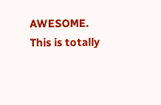AWESOME. This is totally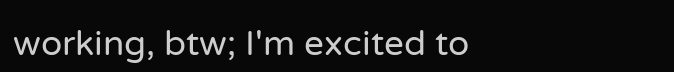working, btw; I'm excited to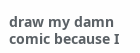draw my damn comic because I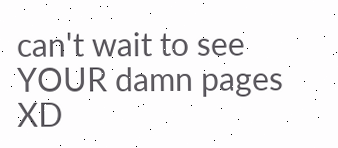can't wait to see YOUR damn pages XD